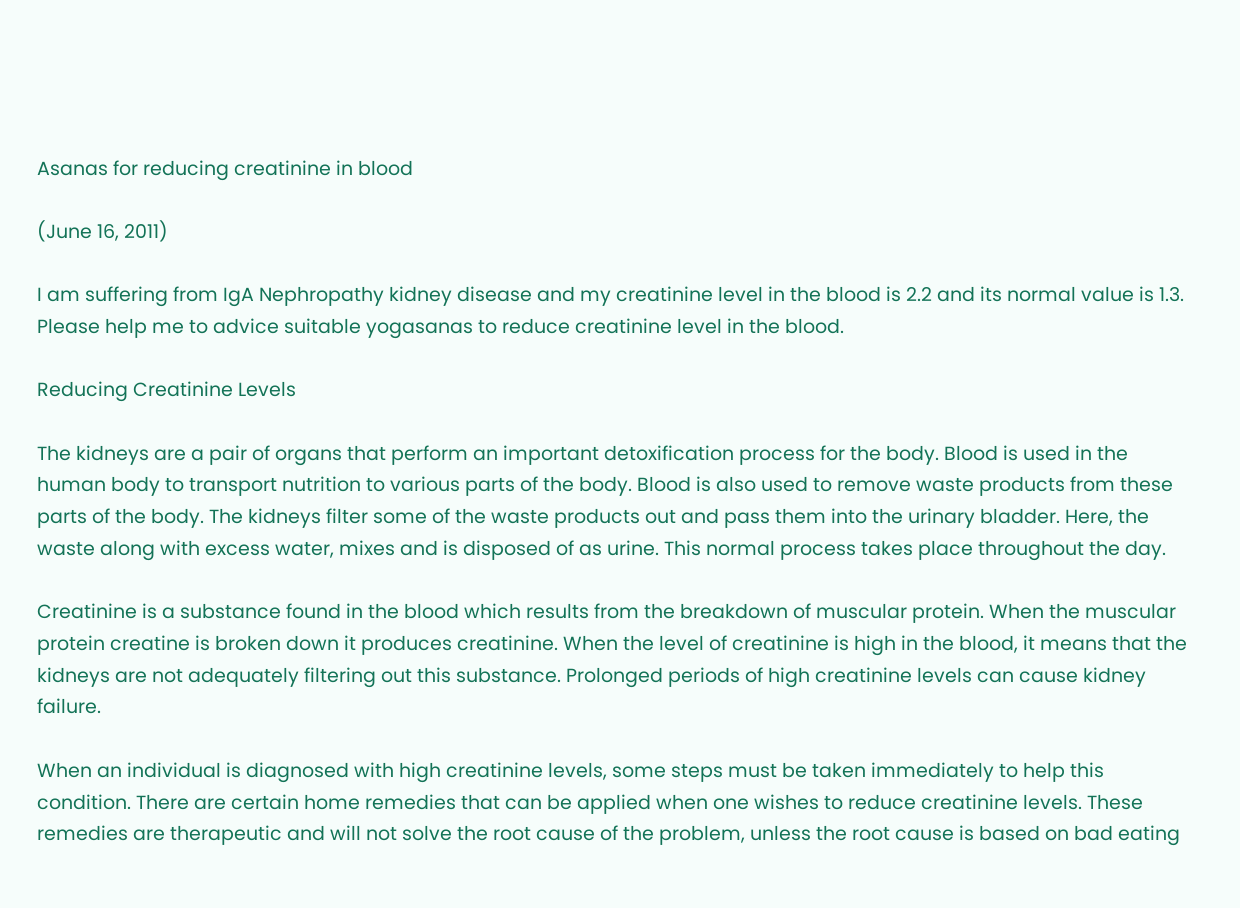Asanas for reducing creatinine in blood

(June 16, 2011)

I am suffering from IgA Nephropathy kidney disease and my creatinine level in the blood is 2.2 and its normal value is 1.3. Please help me to advice suitable yogasanas to reduce creatinine level in the blood.

Reducing Creatinine Levels

The kidneys are a pair of organs that perform an important detoxification process for the body. Blood is used in the human body to transport nutrition to various parts of the body. Blood is also used to remove waste products from these parts of the body. The kidneys filter some of the waste products out and pass them into the urinary bladder. Here, the waste along with excess water, mixes and is disposed of as urine. This normal process takes place throughout the day.

Creatinine is a substance found in the blood which results from the breakdown of muscular protein. When the muscular protein creatine is broken down it produces creatinine. When the level of creatinine is high in the blood, it means that the kidneys are not adequately filtering out this substance. Prolonged periods of high creatinine levels can cause kidney failure.

When an individual is diagnosed with high creatinine levels, some steps must be taken immediately to help this condition. There are certain home remedies that can be applied when one wishes to reduce creatinine levels. These remedies are therapeutic and will not solve the root cause of the problem, unless the root cause is based on bad eating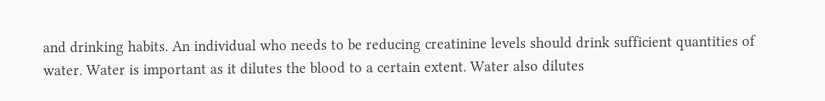and drinking habits. An individual who needs to be reducing creatinine levels should drink sufficient quantities of water. Water is important as it dilutes the blood to a certain extent. Water also dilutes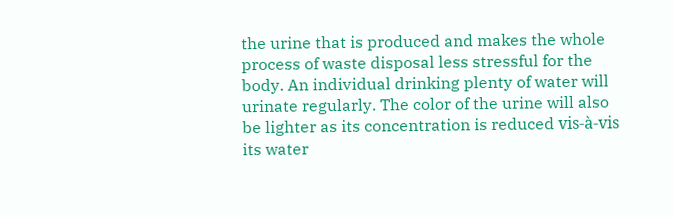the urine that is produced and makes the whole process of waste disposal less stressful for the body. An individual drinking plenty of water will urinate regularly. The color of the urine will also be lighter as its concentration is reduced vis-à-vis its water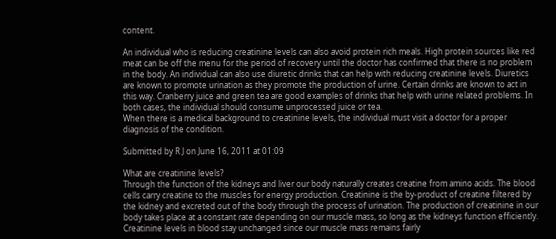content.

An individual who is reducing creatinine levels can also avoid protein rich meals. High protein sources like red meat can be off the menu for the period of recovery until the doctor has confirmed that there is no problem in the body. An individual can also use diuretic drinks that can help with reducing creatinine levels. Diuretics are known to promote urination as they promote the production of urine. Certain drinks are known to act in this way. Cranberry juice and green tea are good examples of drinks that help with urine related problems. In both cases, the individual should consume unprocessed juice or tea.
When there is a medical background to creatinine levels, the individual must visit a doctor for a proper diagnosis of the condition.

Submitted by R J on June 16, 2011 at 01:09

What are creatinine levels?
Through the function of the kidneys and liver our body naturally creates creatine from amino acids. The blood cells carry creatine to the muscles for energy production. Creatinine is the by-product of creatine filtered by the kidney and excreted out of the body through the process of urination. The production of creatinine in our body takes place at a constant rate depending on our muscle mass, so long as the kidneys function efficiently. Creatinine levels in blood stay unchanged since our muscle mass remains fairly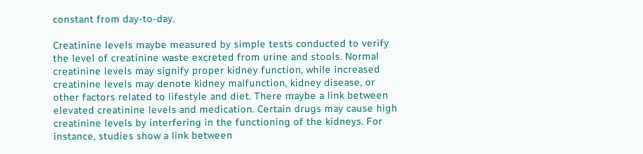constant from day-to-day.

Creatinine levels maybe measured by simple tests conducted to verify the level of creatinine waste excreted from urine and stools. Normal creatinine levels may signify proper kidney function, while increased creatinine levels may denote kidney malfunction, kidney disease, or other factors related to lifestyle and diet. There maybe a link between elevated creatinine levels and medication. Certain drugs may cause high creatinine levels by interfering in the functioning of the kidneys. For instance, studies show a link between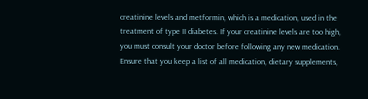creatinine levels and metformin, which is a medication, used in the treatment of type II diabetes. If your creatinine levels are too high, you must consult your doctor before following any new medication. Ensure that you keep a list of all medication, dietary supplements,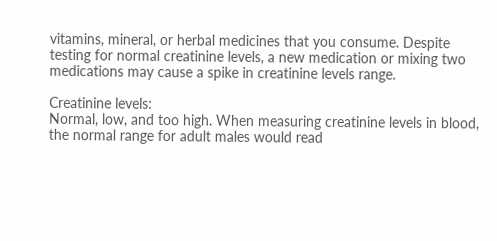vitamins, mineral, or herbal medicines that you consume. Despite testing for normal creatinine levels, a new medication or mixing two medications may cause a spike in creatinine levels range.

Creatinine levels:
Normal, low, and too high. When measuring creatinine levels in blood, the normal range for adult males would read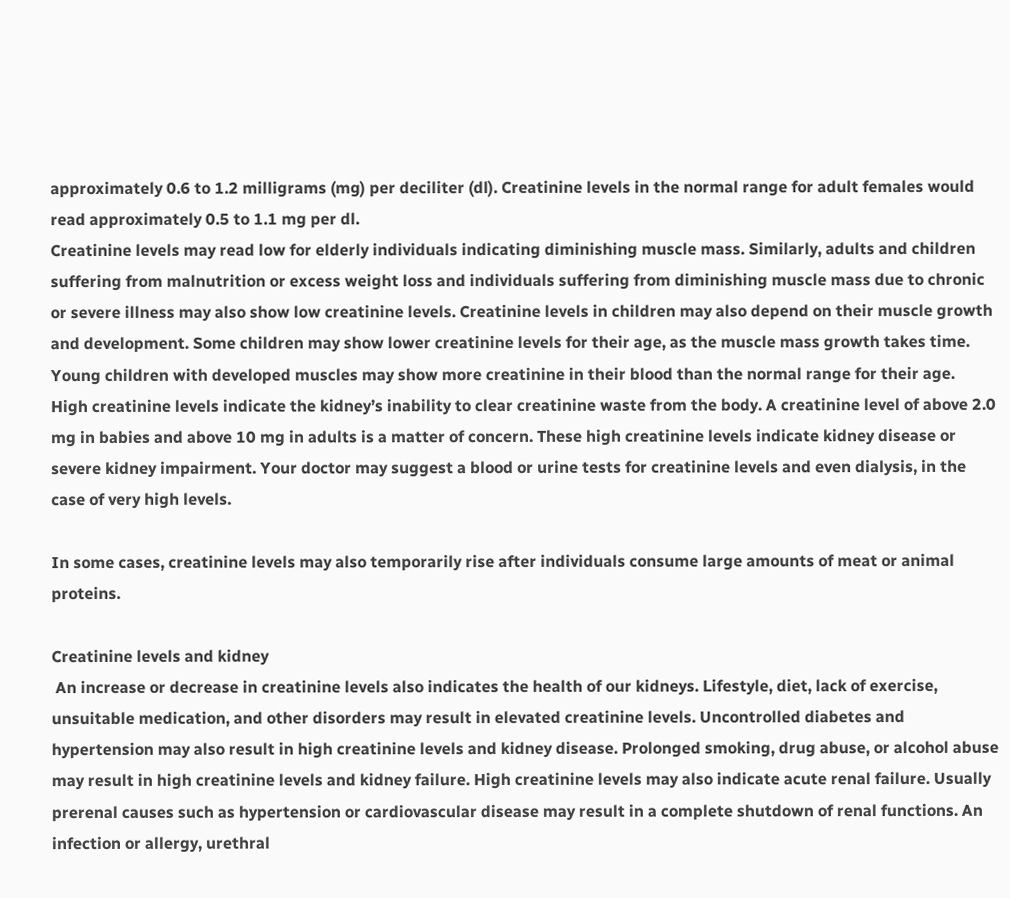approximately 0.6 to 1.2 milligrams (mg) per deciliter (dl). Creatinine levels in the normal range for adult females would read approximately 0.5 to 1.1 mg per dl.
Creatinine levels may read low for elderly individuals indicating diminishing muscle mass. Similarly, adults and children suffering from malnutrition or excess weight loss and individuals suffering from diminishing muscle mass due to chronic or severe illness may also show low creatinine levels. Creatinine levels in children may also depend on their muscle growth and development. Some children may show lower creatinine levels for their age, as the muscle mass growth takes time. Young children with developed muscles may show more creatinine in their blood than the normal range for their age.
High creatinine levels indicate the kidney’s inability to clear creatinine waste from the body. A creatinine level of above 2.0 mg in babies and above 10 mg in adults is a matter of concern. These high creatinine levels indicate kidney disease or severe kidney impairment. Your doctor may suggest a blood or urine tests for creatinine levels and even dialysis, in the case of very high levels.

In some cases, creatinine levels may also temporarily rise after individuals consume large amounts of meat or animal proteins.

Creatinine levels and kidney
 An increase or decrease in creatinine levels also indicates the health of our kidneys. Lifestyle, diet, lack of exercise, unsuitable medication, and other disorders may result in elevated creatinine levels. Uncontrolled diabetes and hypertension may also result in high creatinine levels and kidney disease. Prolonged smoking, drug abuse, or alcohol abuse may result in high creatinine levels and kidney failure. High creatinine levels may also indicate acute renal failure. Usually prerenal causes such as hypertension or cardiovascular disease may result in a complete shutdown of renal functions. An infection or allergy, urethral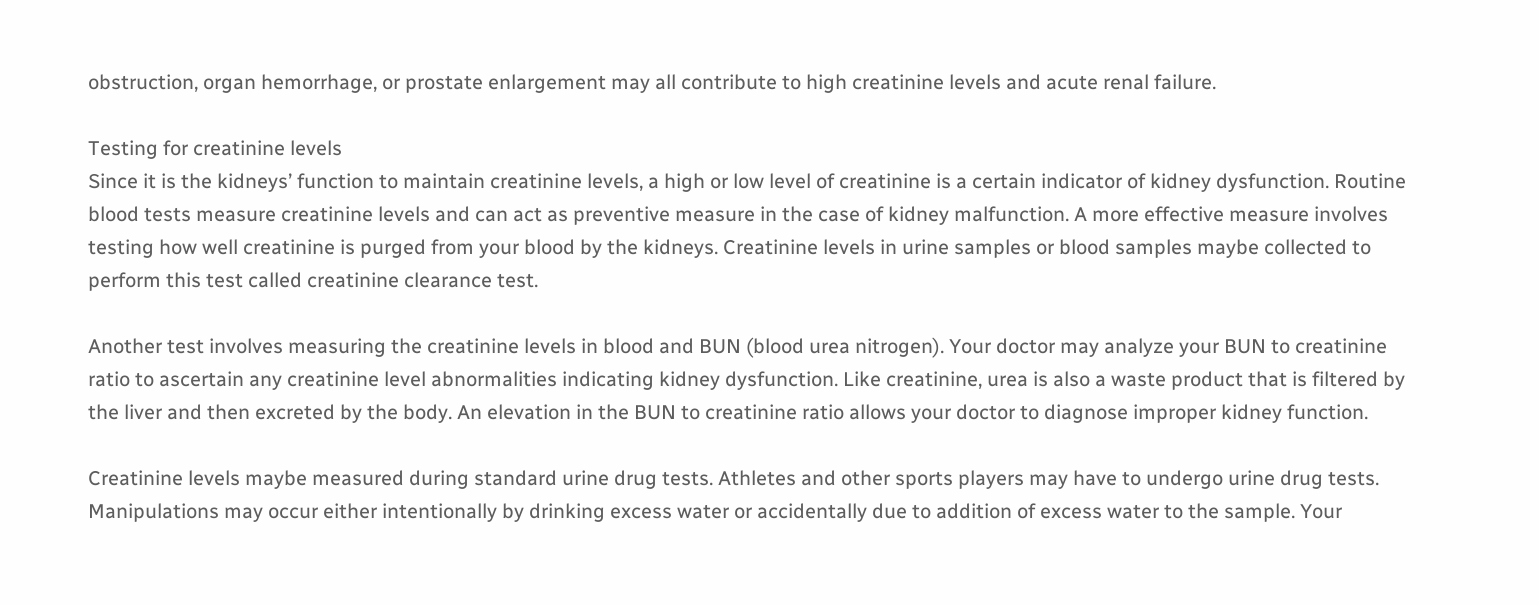obstruction, organ hemorrhage, or prostate enlargement may all contribute to high creatinine levels and acute renal failure.

Testing for creatinine levels
Since it is the kidneys’ function to maintain creatinine levels, a high or low level of creatinine is a certain indicator of kidney dysfunction. Routine blood tests measure creatinine levels and can act as preventive measure in the case of kidney malfunction. A more effective measure involves testing how well creatinine is purged from your blood by the kidneys. Creatinine levels in urine samples or blood samples maybe collected to perform this test called creatinine clearance test.

Another test involves measuring the creatinine levels in blood and BUN (blood urea nitrogen). Your doctor may analyze your BUN to creatinine ratio to ascertain any creatinine level abnormalities indicating kidney dysfunction. Like creatinine, urea is also a waste product that is filtered by the liver and then excreted by the body. An elevation in the BUN to creatinine ratio allows your doctor to diagnose improper kidney function.

Creatinine levels maybe measured during standard urine drug tests. Athletes and other sports players may have to undergo urine drug tests. Manipulations may occur either intentionally by drinking excess water or accidentally due to addition of excess water to the sample. Your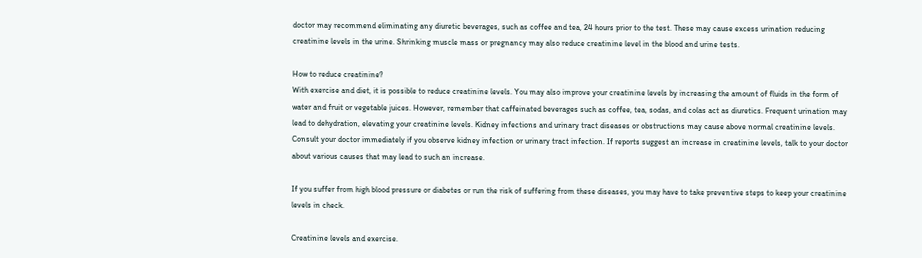doctor may recommend eliminating any diuretic beverages, such as coffee and tea, 24 hours prior to the test. These may cause excess urination reducing creatinine levels in the urine. Shrinking muscle mass or pregnancy may also reduce creatinine level in the blood and urine tests.

How to reduce creatinine?
With exercise and diet, it is possible to reduce creatinine levels. You may also improve your creatinine levels by increasing the amount of fluids in the form of water and fruit or vegetable juices. However, remember that caffeinated beverages such as coffee, tea, sodas, and colas act as diuretics. Frequent urination may lead to dehydration, elevating your creatinine levels. Kidney infections and urinary tract diseases or obstructions may cause above normal creatinine levels. Consult your doctor immediately if you observe kidney infection or urinary tract infection. If reports suggest an increase in creatinine levels, talk to your doctor about various causes that may lead to such an increase.

If you suffer from high blood pressure or diabetes or run the risk of suffering from these diseases, you may have to take preventive steps to keep your creatinine levels in check.

Creatinine levels and exercise.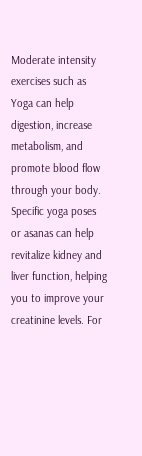Moderate intensity exercises such as Yoga can help digestion, increase metabolism, and promote blood flow through your body. Specific yoga poses or asanas can help revitalize kidney and liver function, helping you to improve your creatinine levels. For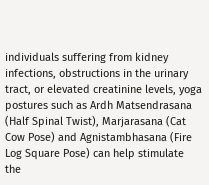individuals suffering from kidney infections, obstructions in the urinary tract, or elevated creatinine levels, yoga postures such as Ardh Matsendrasana (Half Spinal Twist), Marjarasana (Cat Cow Pose) and Agnistambhasana (Fire Log Square Pose) can help stimulate the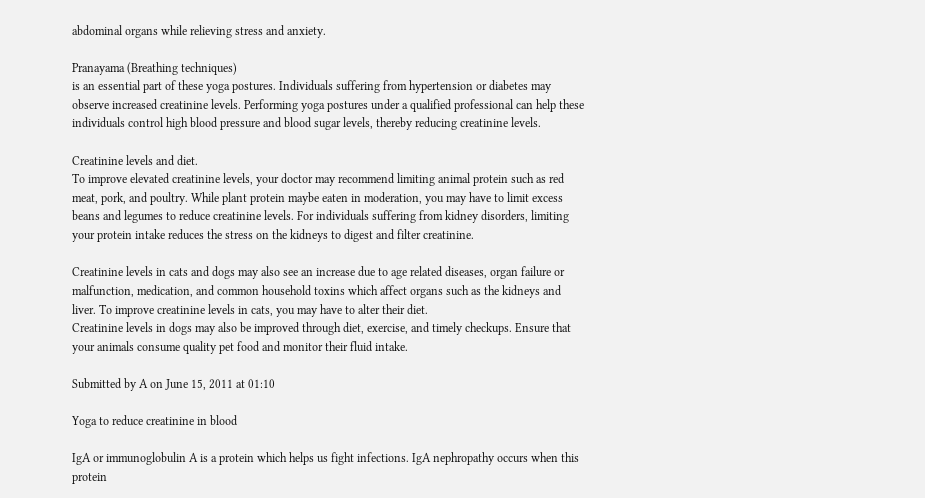abdominal organs while relieving stress and anxiety.

Pranayama (Breathing techniques)
is an essential part of these yoga postures. Individuals suffering from hypertension or diabetes may observe increased creatinine levels. Performing yoga postures under a qualified professional can help these individuals control high blood pressure and blood sugar levels, thereby reducing creatinine levels.

Creatinine levels and diet.
To improve elevated creatinine levels, your doctor may recommend limiting animal protein such as red meat, pork, and poultry. While plant protein maybe eaten in moderation, you may have to limit excess beans and legumes to reduce creatinine levels. For individuals suffering from kidney disorders, limiting your protein intake reduces the stress on the kidneys to digest and filter creatinine.

Creatinine levels in cats and dogs may also see an increase due to age related diseases, organ failure or malfunction, medication, and common household toxins which affect organs such as the kidneys and liver. To improve creatinine levels in cats, you may have to alter their diet.
Creatinine levels in dogs may also be improved through diet, exercise, and timely checkups. Ensure that your animals consume quality pet food and monitor their fluid intake.

Submitted by A on June 15, 2011 at 01:10

Yoga to reduce creatinine in blood

IgA or immunoglobulin A is a protein which helps us fight infections. IgA nephropathy occurs when this protein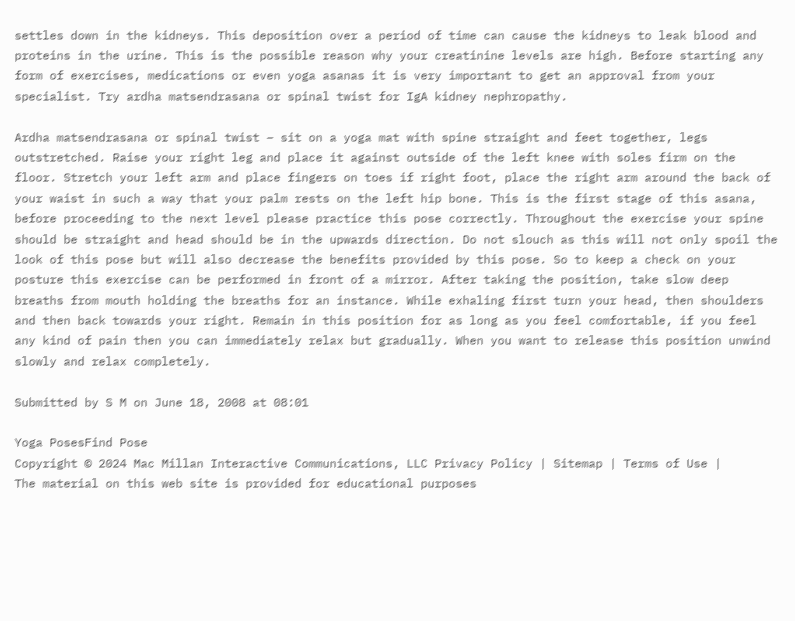settles down in the kidneys. This deposition over a period of time can cause the kidneys to leak blood and proteins in the urine. This is the possible reason why your creatinine levels are high. Before starting any form of exercises, medications or even yoga asanas it is very important to get an approval from your specialist. Try ardha matsendrasana or spinal twist for IgA kidney nephropathy.

Ardha matsendrasana or spinal twist – sit on a yoga mat with spine straight and feet together, legs outstretched. Raise your right leg and place it against outside of the left knee with soles firm on the floor. Stretch your left arm and place fingers on toes if right foot, place the right arm around the back of your waist in such a way that your palm rests on the left hip bone. This is the first stage of this asana, before proceeding to the next level please practice this pose correctly. Throughout the exercise your spine should be straight and head should be in the upwards direction. Do not slouch as this will not only spoil the look of this pose but will also decrease the benefits provided by this pose. So to keep a check on your posture this exercise can be performed in front of a mirror. After taking the position, take slow deep breaths from mouth holding the breaths for an instance. While exhaling first turn your head, then shoulders and then back towards your right. Remain in this position for as long as you feel comfortable, if you feel any kind of pain then you can immediately relax but gradually. When you want to release this position unwind slowly and relax completely.

Submitted by S M on June 18, 2008 at 08:01

Yoga PosesFind Pose
Copyright © 2024 Mac Millan Interactive Communications, LLC Privacy Policy | Sitemap | Terms of Use |
The material on this web site is provided for educational purposes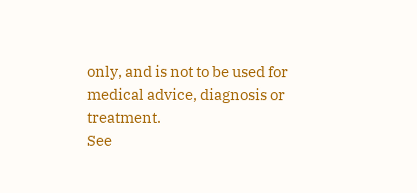only, and is not to be used for medical advice, diagnosis or treatment.
See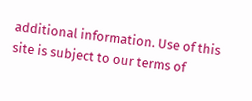additional information. Use of this site is subject to our terms of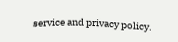service and privacy policy.